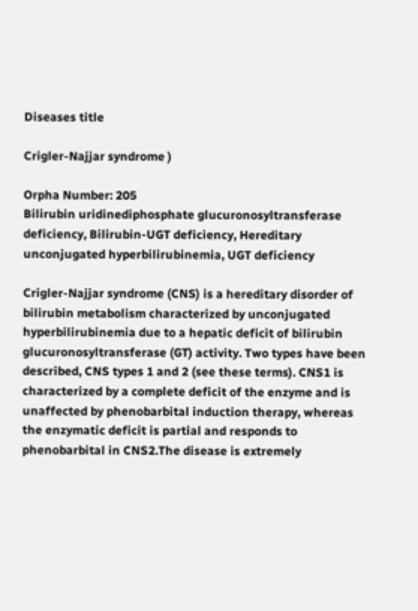Diseases title

Crigler-Najjar syndrome )

Orpha Number: 205
Bilirubin uridinediphosphate glucuronosyltransferase deficiency, Bilirubin-UGT deficiency, Hereditary unconjugated hyperbilirubinemia, UGT deficiency

Crigler-Najjar syndrome (CNS) is a hereditary disorder of bilirubin metabolism characterized by unconjugated hyperbilirubinemia due to a hepatic deficit of bilirubin glucuronosyltransferase (GT) activity. Two types have been described, CNS types 1 and 2 (see these terms). CNS1 is characterized by a complete deficit of the enzyme and is unaffected by phenobarbital induction therapy, whereas the enzymatic deficit is partial and responds to phenobarbital in CNS2.The disease is extremely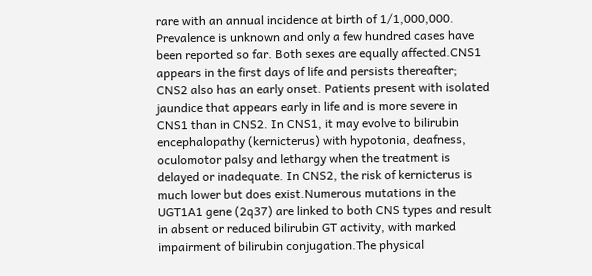rare with an annual incidence at birth of 1/1,000,000. Prevalence is unknown and only a few hundred cases have been reported so far. Both sexes are equally affected.CNS1 appears in the first days of life and persists thereafter; CNS2 also has an early onset. Patients present with isolated jaundice that appears early in life and is more severe in CNS1 than in CNS2. In CNS1, it may evolve to bilirubin encephalopathy (kernicterus) with hypotonia, deafness, oculomotor palsy and lethargy when the treatment is delayed or inadequate. In CNS2, the risk of kernicterus is much lower but does exist.Numerous mutations in the UGT1A1 gene (2q37) are linked to both CNS types and result in absent or reduced bilirubin GT activity, with marked impairment of bilirubin conjugation.The physical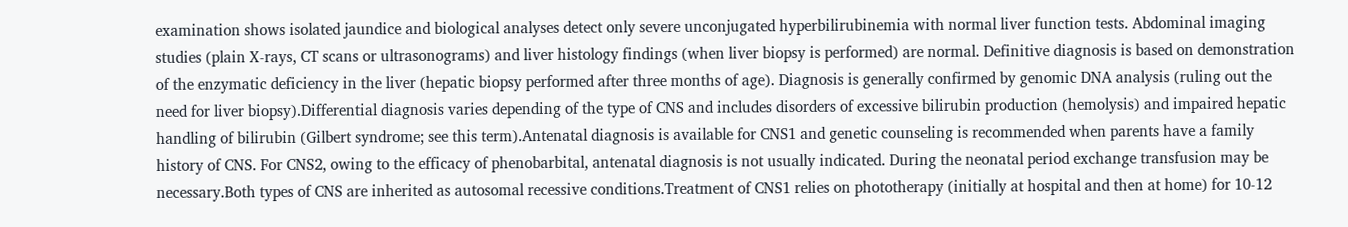examination shows isolated jaundice and biological analyses detect only severe unconjugated hyperbilirubinemia with normal liver function tests. Abdominal imaging studies (plain X-rays, CT scans or ultrasonograms) and liver histology findings (when liver biopsy is performed) are normal. Definitive diagnosis is based on demonstration of the enzymatic deficiency in the liver (hepatic biopsy performed after three months of age). Diagnosis is generally confirmed by genomic DNA analysis (ruling out the need for liver biopsy).Differential diagnosis varies depending of the type of CNS and includes disorders of excessive bilirubin production (hemolysis) and impaired hepatic handling of bilirubin (Gilbert syndrome; see this term).Antenatal diagnosis is available for CNS1 and genetic counseling is recommended when parents have a family history of CNS. For CNS2, owing to the efficacy of phenobarbital, antenatal diagnosis is not usually indicated. During the neonatal period exchange transfusion may be necessary.Both types of CNS are inherited as autosomal recessive conditions.Treatment of CNS1 relies on phototherapy (initially at hospital and then at home) for 10-12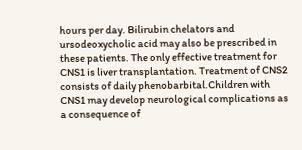hours per day. Bilirubin chelators and ursodeoxycholic acid may also be prescribed in these patients. The only effective treatment for CNS1 is liver transplantation. Treatment of CNS2 consists of daily phenobarbital.Children with CNS1 may develop neurological complications as a consequence of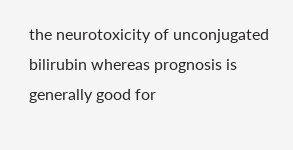the neurotoxicity of unconjugated bilirubin whereas prognosis is generally good for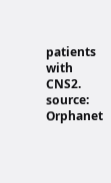patients with CNS2.
source: Orphanet